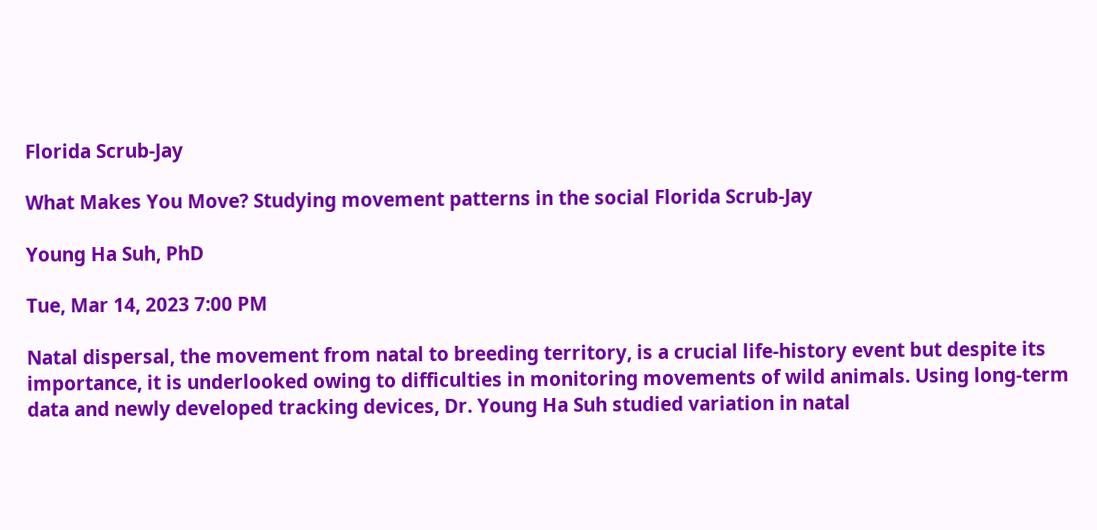Florida Scrub-Jay

What Makes You Move? Studying movement patterns in the social Florida Scrub-Jay

Young Ha Suh, PhD

Tue, Mar 14, 2023 7:00 PM

Natal dispersal, the movement from natal to breeding territory, is a crucial life-history event but despite its importance, it is underlooked owing to difficulties in monitoring movements of wild animals. Using long-term data and newly developed tracking devices, Dr. Young Ha Suh studied variation in natal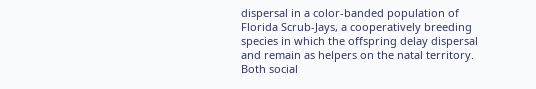dispersal in a color-banded population of Florida Scrub-Jays, a cooperatively breeding species in which the offspring delay dispersal and remain as helpers on the natal territory. Both social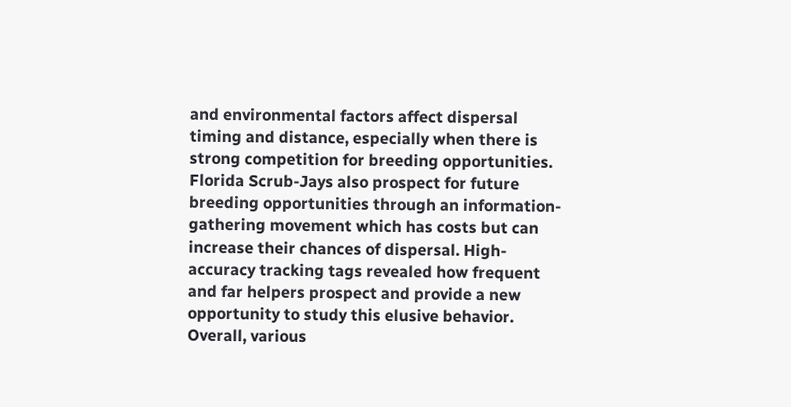and environmental factors affect dispersal timing and distance, especially when there is strong competition for breeding opportunities. Florida Scrub-Jays also prospect for future breeding opportunities through an information-gathering movement which has costs but can increase their chances of dispersal. High-accuracy tracking tags revealed how frequent and far helpers prospect and provide a new opportunity to study this elusive behavior. Overall, various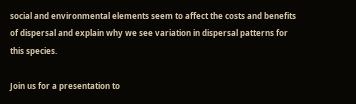social and environmental elements seem to affect the costs and benefits of dispersal and explain why we see variation in dispersal patterns for this species.

Join us for a presentation to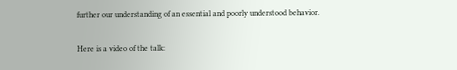further our understanding of an essential and poorly understood behavior.

Here is a video of the talk: